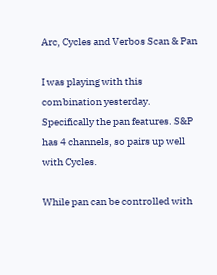Arc, Cycles and Verbos Scan & Pan

I was playing with this combination yesterday. Specifically the pan features. S&P has 4 channels, so pairs up well with Cycles.

While pan can be controlled with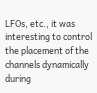LFOs, etc., it was interesting to control the placement of the channels dynamically during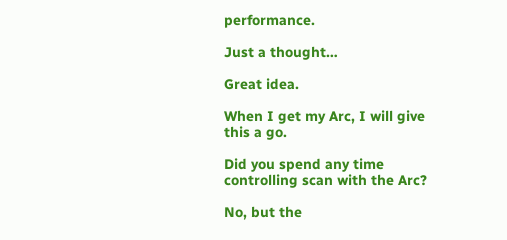performance.

Just a thought…

Great idea.

When I get my Arc, I will give this a go.

Did you spend any time controlling scan with the Arc?

No, but the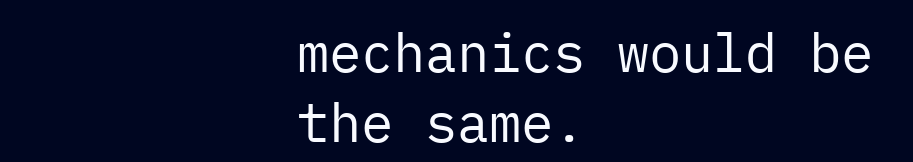mechanics would be the same.